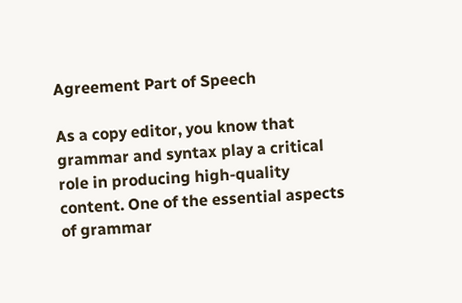Agreement Part of Speech

As a copy editor, you know that grammar and syntax play a critical role in producing high-quality content. One of the essential aspects of grammar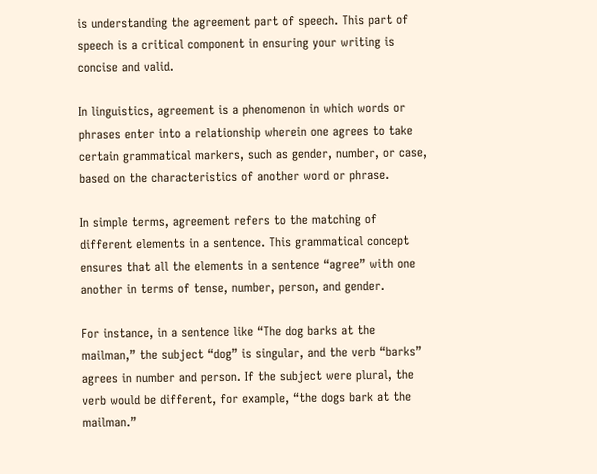is understanding the agreement part of speech. This part of speech is a critical component in ensuring your writing is concise and valid.

In linguistics, agreement is a phenomenon in which words or phrases enter into a relationship wherein one agrees to take certain grammatical markers, such as gender, number, or case, based on the characteristics of another word or phrase.

In simple terms, agreement refers to the matching of different elements in a sentence. This grammatical concept ensures that all the elements in a sentence “agree” with one another in terms of tense, number, person, and gender.

For instance, in a sentence like “The dog barks at the mailman,” the subject “dog” is singular, and the verb “barks” agrees in number and person. If the subject were plural, the verb would be different, for example, “the dogs bark at the mailman.”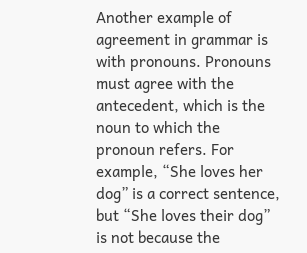Another example of agreement in grammar is with pronouns. Pronouns must agree with the antecedent, which is the noun to which the pronoun refers. For example, “She loves her dog” is a correct sentence, but “She loves their dog” is not because the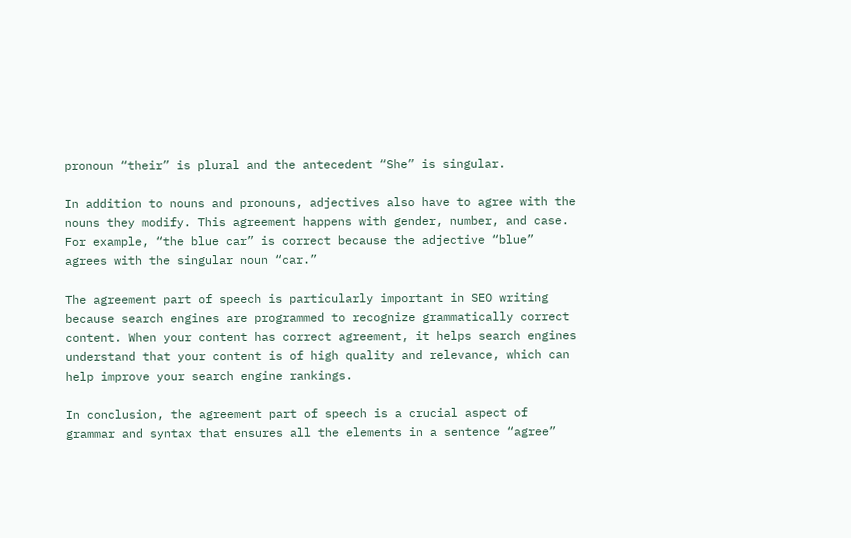pronoun “their” is plural and the antecedent “She” is singular.

In addition to nouns and pronouns, adjectives also have to agree with the nouns they modify. This agreement happens with gender, number, and case. For example, “the blue car” is correct because the adjective “blue” agrees with the singular noun “car.”

The agreement part of speech is particularly important in SEO writing because search engines are programmed to recognize grammatically correct content. When your content has correct agreement, it helps search engines understand that your content is of high quality and relevance, which can help improve your search engine rankings.

In conclusion, the agreement part of speech is a crucial aspect of grammar and syntax that ensures all the elements in a sentence “agree”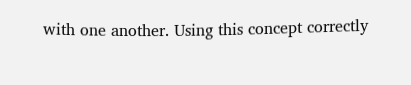with one another. Using this concept correctly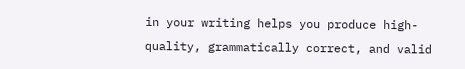in your writing helps you produce high-quality, grammatically correct, and valid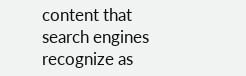content that search engines recognize as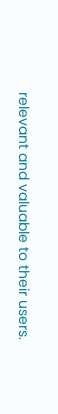relevant and valuable to their users.